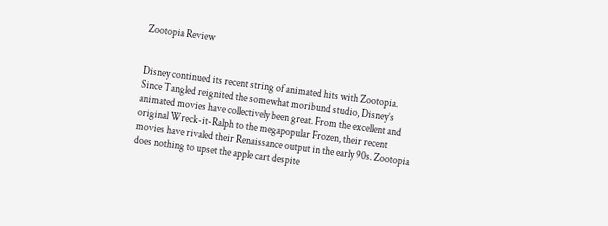Zootopia Review


Disney continued its recent string of animated hits with Zootopia. Since Tangled reignited the somewhat moribund studio, Disney’s animated movies have collectively been great. From the excellent and original Wreck-it-Ralph to the megapopular Frozen, their recent movies have rivaled their Renaissance output in the early 90s. Zootopia does nothing to upset the apple cart despite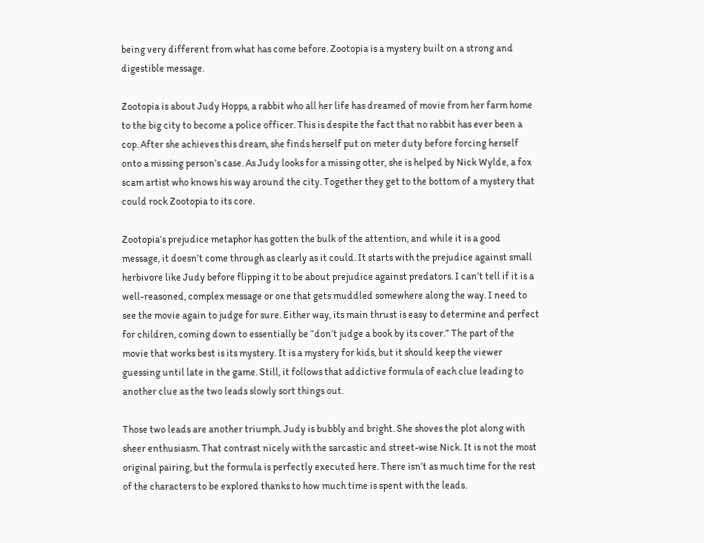being very different from what has come before. Zootopia is a mystery built on a strong and digestible message.

Zootopia is about Judy Hopps, a rabbit who all her life has dreamed of movie from her farm home to the big city to become a police officer. This is despite the fact that no rabbit has ever been a cop. After she achieves this dream, she finds herself put on meter duty before forcing herself onto a missing person’s case. As Judy looks for a missing otter, she is helped by Nick Wylde, a fox scam artist who knows his way around the city. Together they get to the bottom of a mystery that could rock Zootopia to its core.

Zootopia‘s prejudice metaphor has gotten the bulk of the attention, and while it is a good message, it doesn’t come through as clearly as it could. It starts with the prejudice against small herbivore like Judy before flipping it to be about prejudice against predators. I can’t tell if it is a well-reasoned, complex message or one that gets muddled somewhere along the way. I need to see the movie again to judge for sure. Either way, its main thrust is easy to determine and perfect for children, coming down to essentially be “don’t judge a book by its cover.” The part of the movie that works best is its mystery. It is a mystery for kids, but it should keep the viewer guessing until late in the game. Still, it follows that addictive formula of each clue leading to another clue as the two leads slowly sort things out.

Those two leads are another triumph. Judy is bubbly and bright. She shoves the plot along with sheer enthusiasm. That contrast nicely with the sarcastic and street-wise Nick. It is not the most original pairing, but the formula is perfectly executed here. There isn’t as much time for the rest of the characters to be explored thanks to how much time is spent with the leads.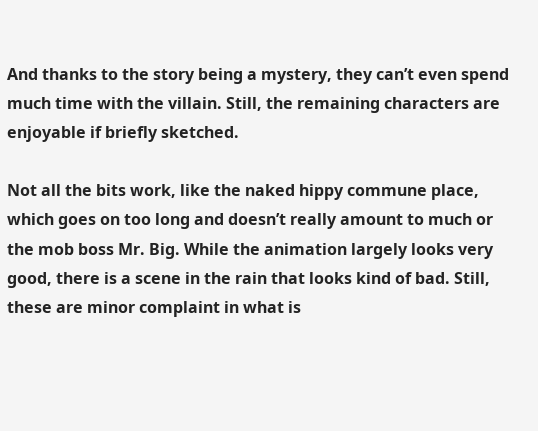And thanks to the story being a mystery, they can’t even spend much time with the villain. Still, the remaining characters are enjoyable if briefly sketched.

Not all the bits work, like the naked hippy commune place, which goes on too long and doesn’t really amount to much or the mob boss Mr. Big. While the animation largely looks very good, there is a scene in the rain that looks kind of bad. Still, these are minor complaint in what is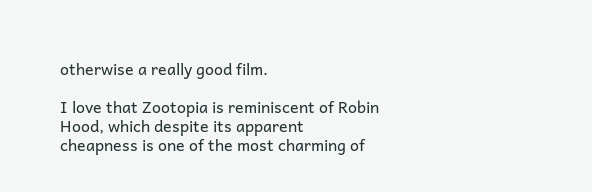otherwise a really good film.

I love that Zootopia is reminiscent of Robin Hood, which despite its apparent cheapness is one of the most charming of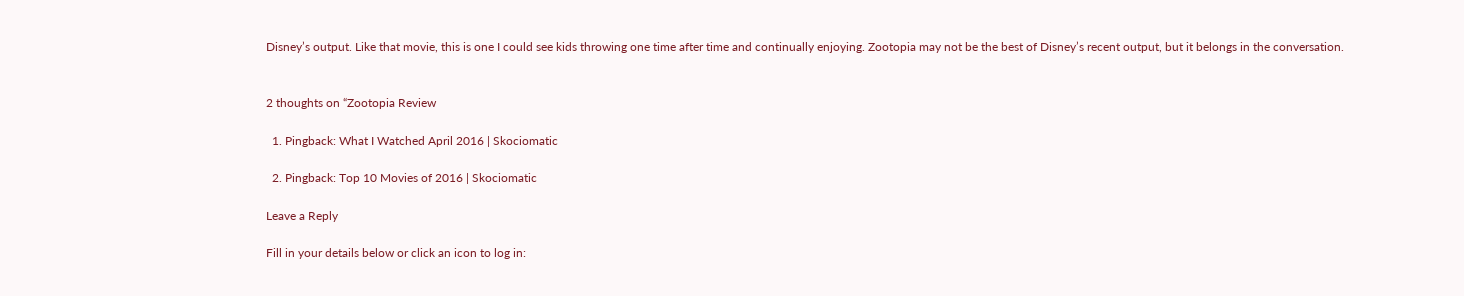Disney’s output. Like that movie, this is one I could see kids throwing one time after time and continually enjoying. Zootopia may not be the best of Disney’s recent output, but it belongs in the conversation.


2 thoughts on “Zootopia Review

  1. Pingback: What I Watched April 2016 | Skociomatic

  2. Pingback: Top 10 Movies of 2016 | Skociomatic

Leave a Reply

Fill in your details below or click an icon to log in: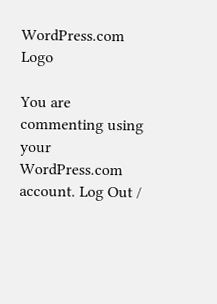WordPress.com Logo

You are commenting using your WordPress.com account. Log Out /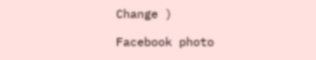Change )

Facebook photo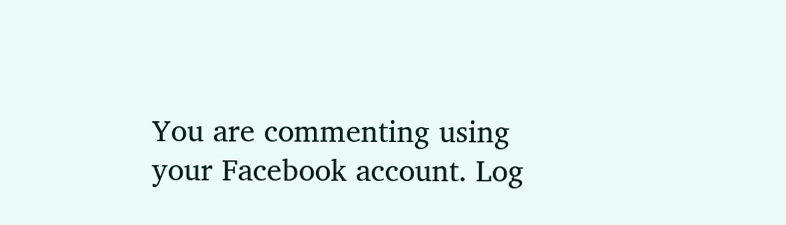You are commenting using your Facebook account. Log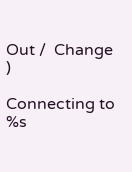Out /  Change )

Connecting to %s